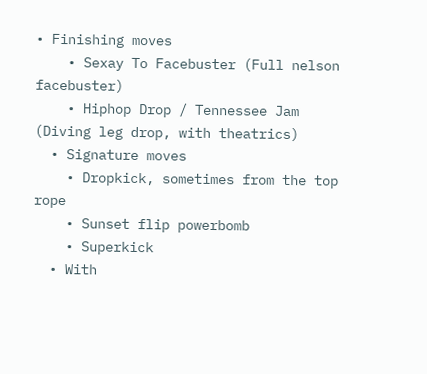• Finishing moves
    • Sexay To Facebuster (Full nelson facebuster)
    • Hiphop Drop / Tennessee Jam (Diving leg drop, with theatrics)
  • Signature moves
    • Dropkick, sometimes from the top rope
    • Sunset flip powerbomb
    • Superkick
  • With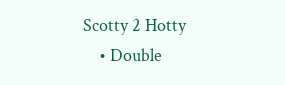Scotty 2 Hotty
    • Double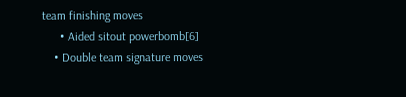team finishing moves
      • Aided sitout powerbomb[6]
    • Double team signature moves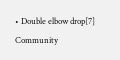• Double elbow drop[7]
Community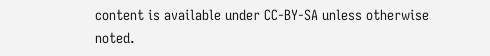content is available under CC-BY-SA unless otherwise noted.